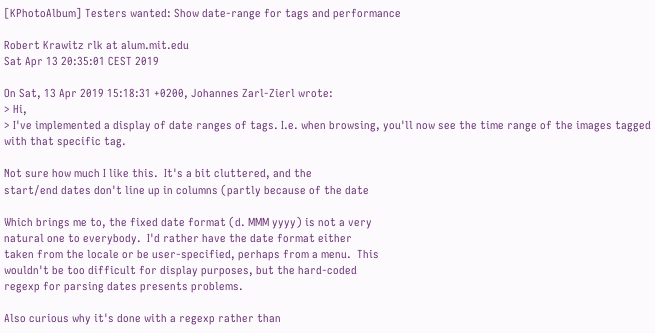[KPhotoAlbum] Testers wanted: Show date-range for tags and performance

Robert Krawitz rlk at alum.mit.edu
Sat Apr 13 20:35:01 CEST 2019

On Sat, 13 Apr 2019 15:18:31 +0200, Johannes Zarl-Zierl wrote:
> Hi,
> I've implemented a display of date ranges of tags. I.e. when browsing, you'll now see the time range of the images tagged with that specific tag.

Not sure how much I like this.  It's a bit cluttered, and the
start/end dates don't line up in columns (partly because of the date

Which brings me to, the fixed date format (d. MMM yyyy) is not a very
natural one to everybody.  I'd rather have the date format either
taken from the locale or be user-specified, perhaps from a menu.  This
wouldn't be too difficult for display purposes, but the hard-coded
regexp for parsing dates presents problems.

Also curious why it's done with a regexp rather than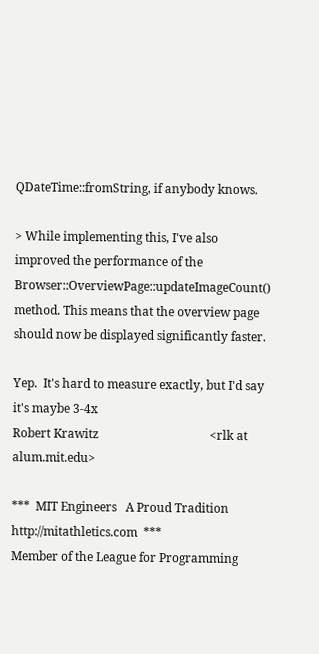QDateTime::fromString, if anybody knows.

> While implementing this, I've also improved the performance of the Browser::OverviewPage::updateImageCount() method. This means that the overview page should now be displayed significantly faster.

Yep.  It's hard to measure exactly, but I'd say it's maybe 3-4x
Robert Krawitz                                     <rlk at alum.mit.edu>

***  MIT Engineers   A Proud Tradition   http://mitathletics.com  ***
Member of the League for Programming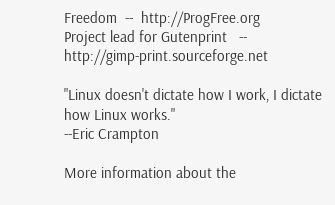Freedom  --  http://ProgFree.org
Project lead for Gutenprint   --    http://gimp-print.sourceforge.net

"Linux doesn't dictate how I work, I dictate how Linux works."
--Eric Crampton

More information about the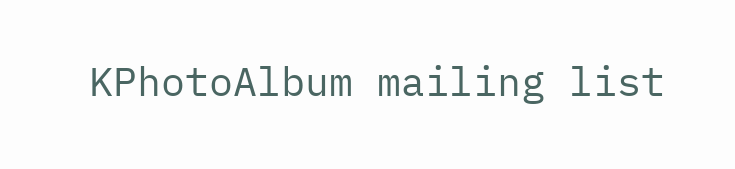KPhotoAlbum mailing list